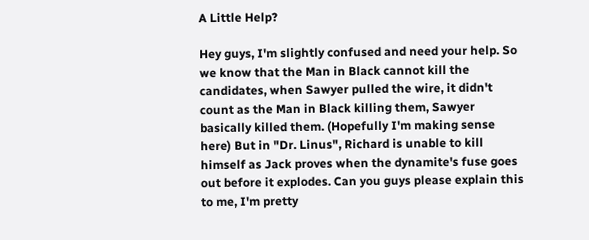A Little Help?

Hey guys, I'm slightly confused and need your help. So we know that the Man in Black cannot kill the candidates, when Sawyer pulled the wire, it didn't count as the Man in Black killing them, Sawyer basically killed them. (Hopefully I'm making sense here) But in "Dr. Linus", Richard is unable to kill himself as Jack proves when the dynamite's fuse goes out before it explodes. Can you guys please explain this to me, I'm pretty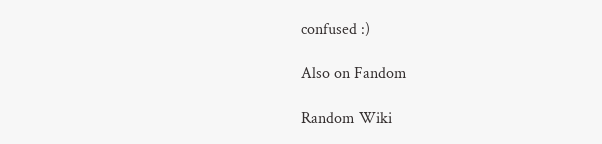confused :)

Also on Fandom

Random Wiki